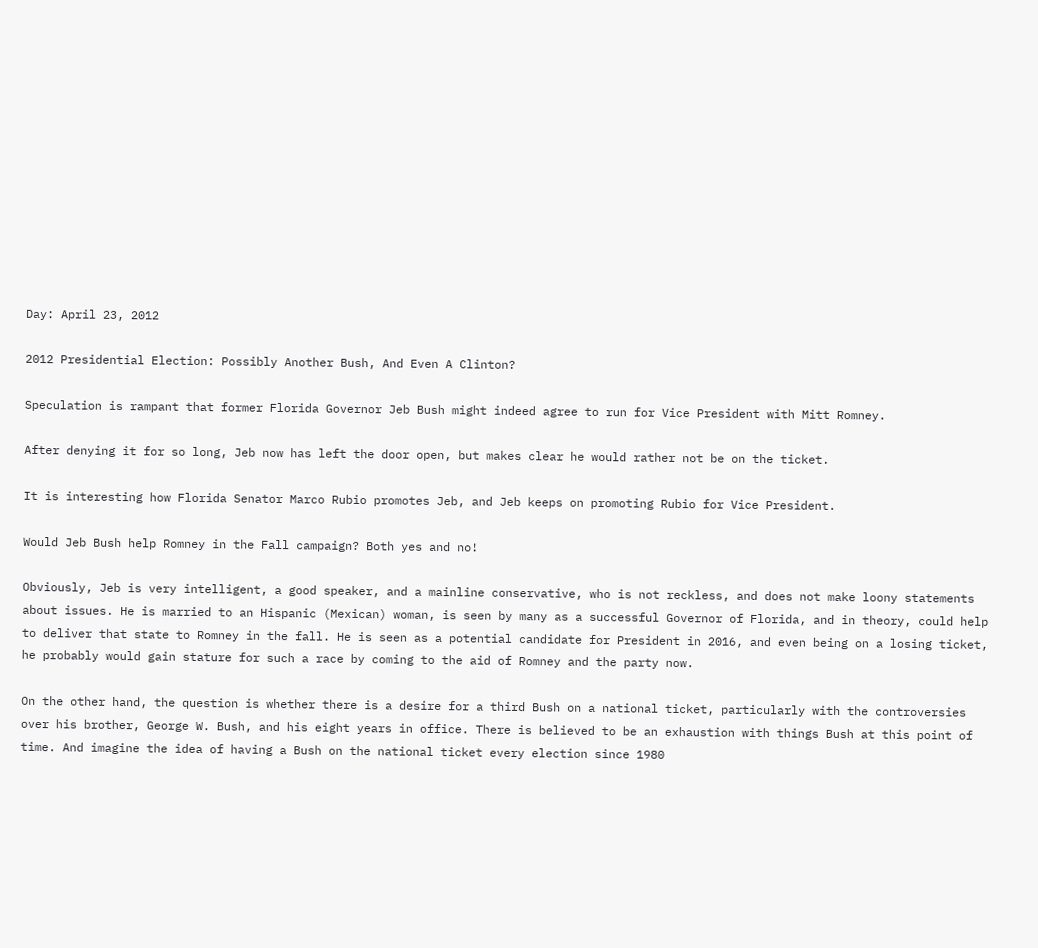Day: April 23, 2012

2012 Presidential Election: Possibly Another Bush, And Even A Clinton?

Speculation is rampant that former Florida Governor Jeb Bush might indeed agree to run for Vice President with Mitt Romney.

After denying it for so long, Jeb now has left the door open, but makes clear he would rather not be on the ticket.

It is interesting how Florida Senator Marco Rubio promotes Jeb, and Jeb keeps on promoting Rubio for Vice President.

Would Jeb Bush help Romney in the Fall campaign? Both yes and no!

Obviously, Jeb is very intelligent, a good speaker, and a mainline conservative, who is not reckless, and does not make loony statements about issues. He is married to an Hispanic (Mexican) woman, is seen by many as a successful Governor of Florida, and in theory, could help to deliver that state to Romney in the fall. He is seen as a potential candidate for President in 2016, and even being on a losing ticket, he probably would gain stature for such a race by coming to the aid of Romney and the party now.

On the other hand, the question is whether there is a desire for a third Bush on a national ticket, particularly with the controversies over his brother, George W. Bush, and his eight years in office. There is believed to be an exhaustion with things Bush at this point of time. And imagine the idea of having a Bush on the national ticket every election since 1980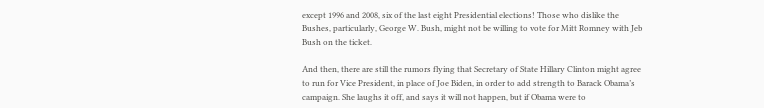except 1996 and 2008, six of the last eight Presidential elections! Those who dislike the Bushes, particularly, George W. Bush, might not be willing to vote for Mitt Romney with Jeb Bush on the ticket.

And then, there are still the rumors flying that Secretary of State Hillary Clinton might agree to run for Vice President, in place of Joe Biden, in order to add strength to Barack Obama’s campaign. She laughs it off, and says it will not happen, but if Obama were to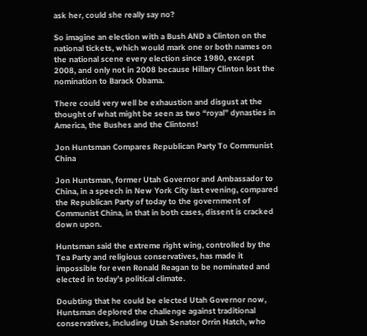ask her, could she really say no?

So imagine an election with a Bush AND a Clinton on the national tickets, which would mark one or both names on the national scene every election since 1980, except 2008, and only not in 2008 because Hillary Clinton lost the nomination to Barack Obama.

There could very well be exhaustion and disgust at the thought of what might be seen as two “royal” dynasties in America, the Bushes and the Clintons!

Jon Huntsman Compares Republican Party To Communist China

Jon Huntsman, former Utah Governor and Ambassador to China, in a speech in New York City last evening, compared the Republican Party of today to the government of Communist China, in that in both cases, dissent is cracked down upon.

Huntsman said the extreme right wing, controlled by the Tea Party and religious conservatives, has made it impossible for even Ronald Reagan to be nominated and elected in today’s political climate.

Doubting that he could be elected Utah Governor now, Huntsman deplored the challenge against traditional conservatives, including Utah Senator Orrin Hatch, who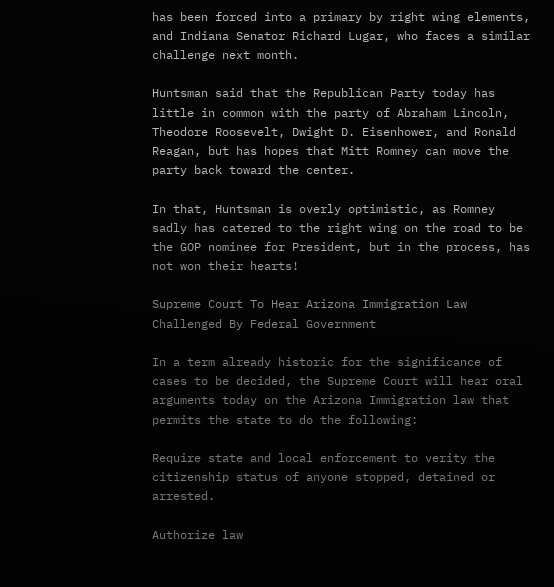has been forced into a primary by right wing elements, and Indiana Senator Richard Lugar, who faces a similar challenge next month.

Huntsman said that the Republican Party today has little in common with the party of Abraham Lincoln, Theodore Roosevelt, Dwight D. Eisenhower, and Ronald Reagan, but has hopes that Mitt Romney can move the party back toward the center.

In that, Huntsman is overly optimistic, as Romney sadly has catered to the right wing on the road to be the GOP nominee for President, but in the process, has not won their hearts!

Supreme Court To Hear Arizona Immigration Law Challenged By Federal Government

In a term already historic for the significance of cases to be decided, the Supreme Court will hear oral arguments today on the Arizona Immigration law that permits the state to do the following:

Require state and local enforcement to verity the citizenship status of anyone stopped, detained or arrested.

Authorize law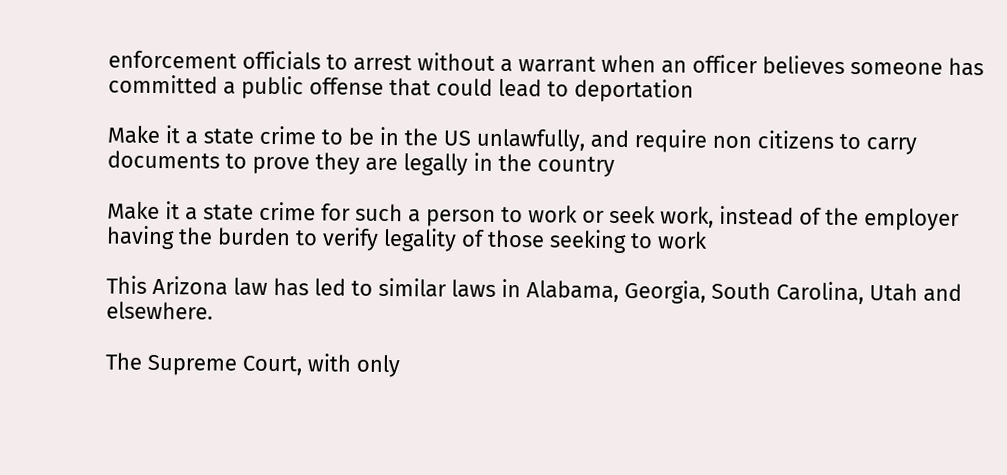enforcement officials to arrest without a warrant when an officer believes someone has committed a public offense that could lead to deportation

Make it a state crime to be in the US unlawfully, and require non citizens to carry documents to prove they are legally in the country

Make it a state crime for such a person to work or seek work, instead of the employer having the burden to verify legality of those seeking to work

This Arizona law has led to similar laws in Alabama, Georgia, South Carolina, Utah and elsewhere.

The Supreme Court, with only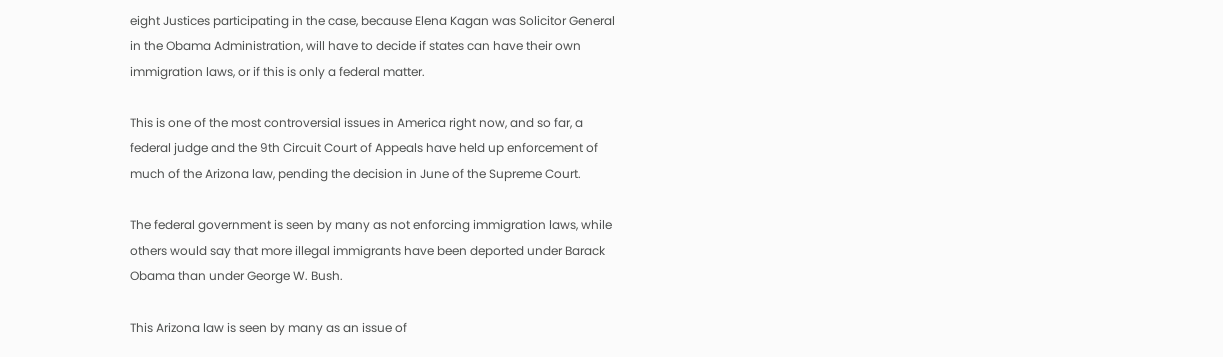eight Justices participating in the case, because Elena Kagan was Solicitor General in the Obama Administration, will have to decide if states can have their own immigration laws, or if this is only a federal matter.

This is one of the most controversial issues in America right now, and so far, a federal judge and the 9th Circuit Court of Appeals have held up enforcement of much of the Arizona law, pending the decision in June of the Supreme Court.

The federal government is seen by many as not enforcing immigration laws, while others would say that more illegal immigrants have been deported under Barack Obama than under George W. Bush.

This Arizona law is seen by many as an issue of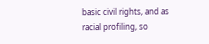basic civil rights, and as racial profiling, so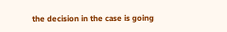the decision in the case is going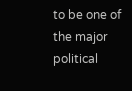to be one of the major political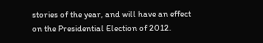stories of the year, and will have an effect on the Presidential Election of 2012.